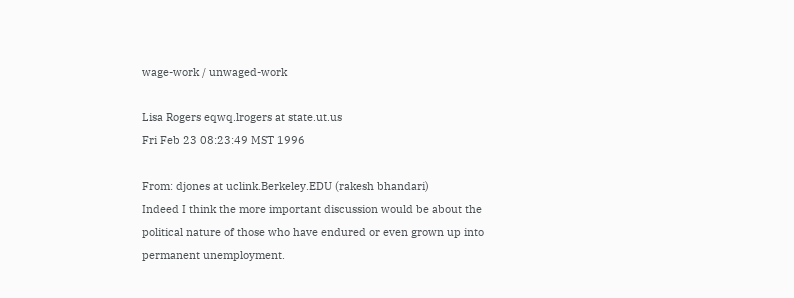wage-work / unwaged-work

Lisa Rogers eqwq.lrogers at state.ut.us
Fri Feb 23 08:23:49 MST 1996

From: djones at uclink.Berkeley.EDU (rakesh bhandari)
Indeed I think the more important discussion would be about the
political nature of those who have endured or even grown up into
permanent unemployment.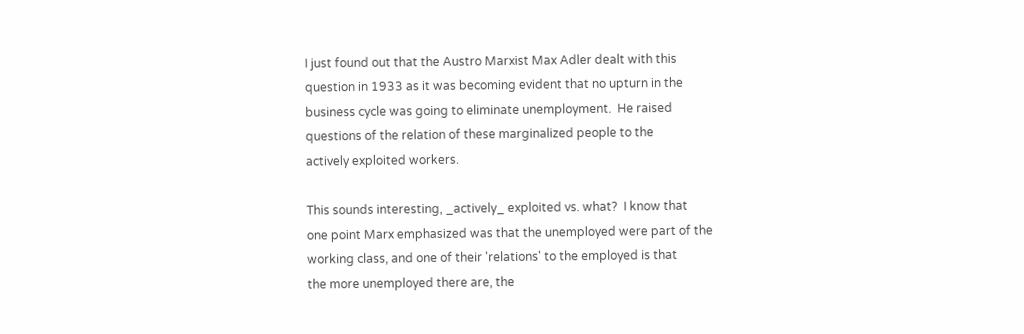I just found out that the Austro Marxist Max Adler dealt with this
question in 1933 as it was becoming evident that no upturn in the
business cycle was going to eliminate unemployment.  He raised
questions of the relation of these marginalized people to the
actively exploited workers.

This sounds interesting, _actively_ exploited vs. what?  I know that
one point Marx emphasized was that the unemployed were part of the
working class, and one of their 'relations' to the employed is that
the more unemployed there are, the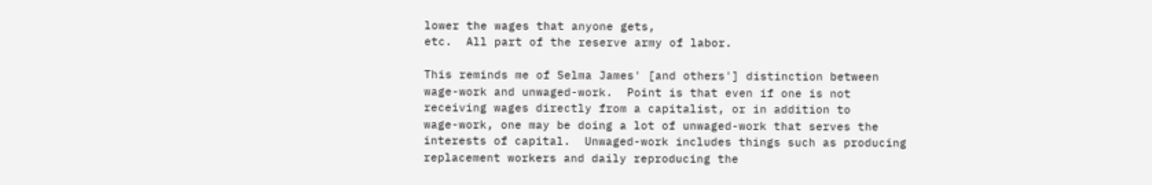lower the wages that anyone gets,
etc.  All part of the reserve army of labor.

This reminds me of Selma James' [and others'] distinction between
wage-work and unwaged-work.  Point is that even if one is not
receiving wages directly from a capitalist, or in addition to
wage-work, one may be doing a lot of unwaged-work that serves the
interests of capital.  Unwaged-work includes things such as producing
replacement workers and daily reproducing the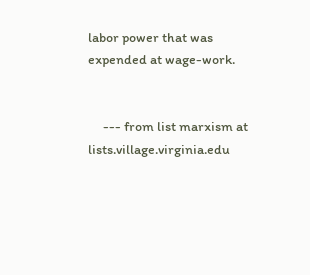labor power that was
expended at wage-work.


     --- from list marxism at lists.village.virginia.edu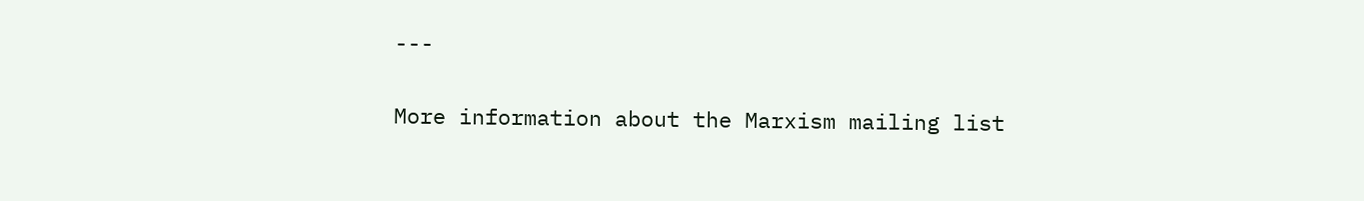---


More information about the Marxism mailing list